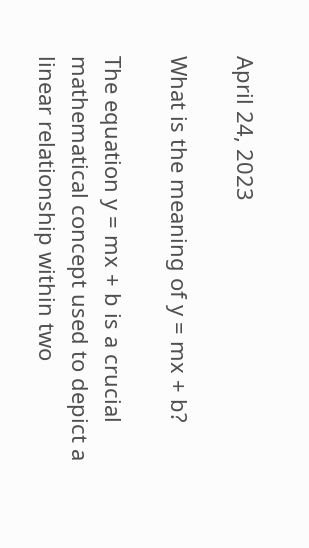April 24, 2023

What is the meaning of y = mx + b?

The equation y = mx + b is a crucial mathematical concept used to depict a linear relationship within two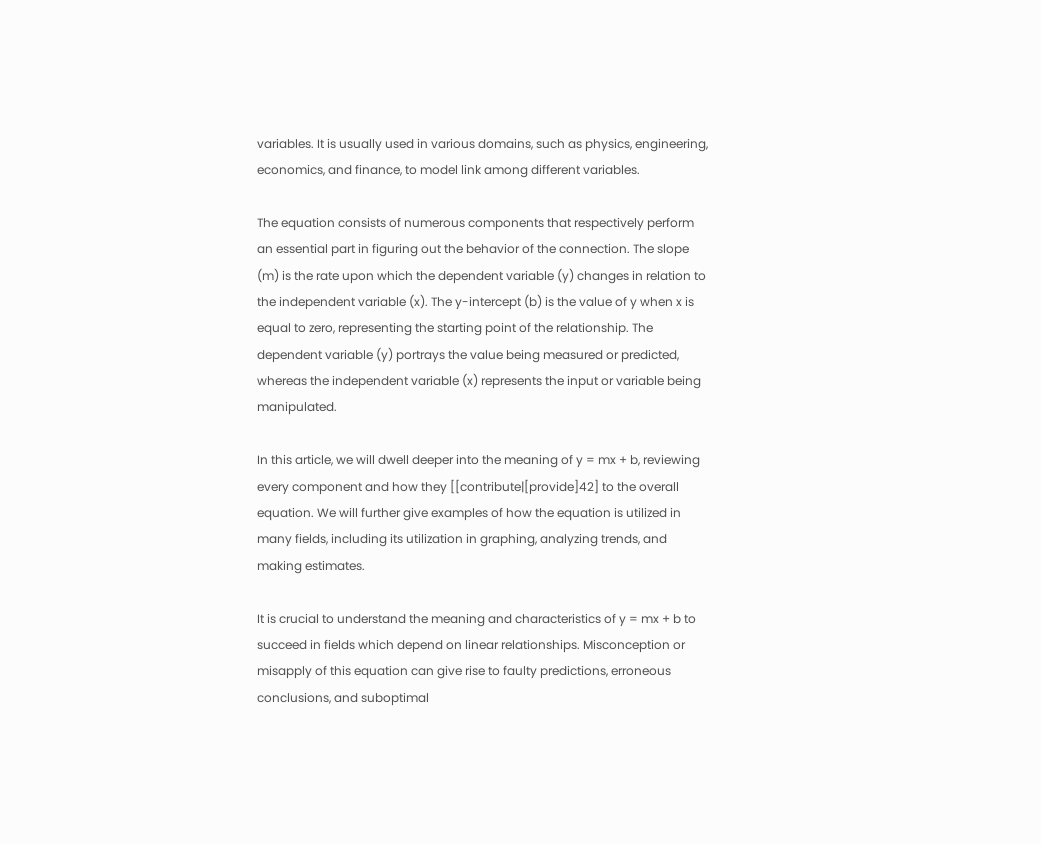variables. It is usually used in various domains, such as physics, engineering, economics, and finance, to model link among different variables.

The equation consists of numerous components that respectively perform an essential part in figuring out the behavior of the connection. The slope (m) is the rate upon which the dependent variable (y) changes in relation to the independent variable (x). The y-intercept (b) is the value of y when x is equal to zero, representing the starting point of the relationship. The dependent variable (y) portrays the value being measured or predicted, whereas the independent variable (x) represents the input or variable being manipulated.

In this article, we will dwell deeper into the meaning of y = mx + b, reviewing every component and how they [[contribute|[provide]42] to the overall equation. We will further give examples of how the equation is utilized in many fields, including its utilization in graphing, analyzing trends, and making estimates.

It is crucial to understand the meaning and characteristics of y = mx + b to succeed in fields which depend on linear relationships. Misconception or misapply of this equation can give rise to faulty predictions, erroneous conclusions, and suboptimal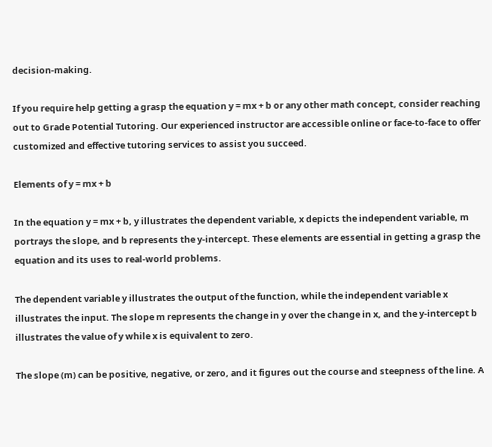decision-making.

If you require help getting a grasp the equation y = mx + b or any other math concept, consider reaching out to Grade Potential Tutoring. Our experienced instructor are accessible online or face-to-face to offer customized and effective tutoring services to assist you succeed.

Elements of y = mx + b

In the equation y = mx + b, y illustrates the dependent variable, x depicts the independent variable, m portrays the slope, and b represents the y-intercept. These elements are essential in getting a grasp the equation and its uses to real-world problems.

The dependent variable y illustrates the output of the function, while the independent variable x illustrates the input. The slope m represents the change in y over the change in x, and the y-intercept b illustrates the value of y while x is equivalent to zero.

The slope (m) can be positive, negative, or zero, and it figures out the course and steepness of the line. A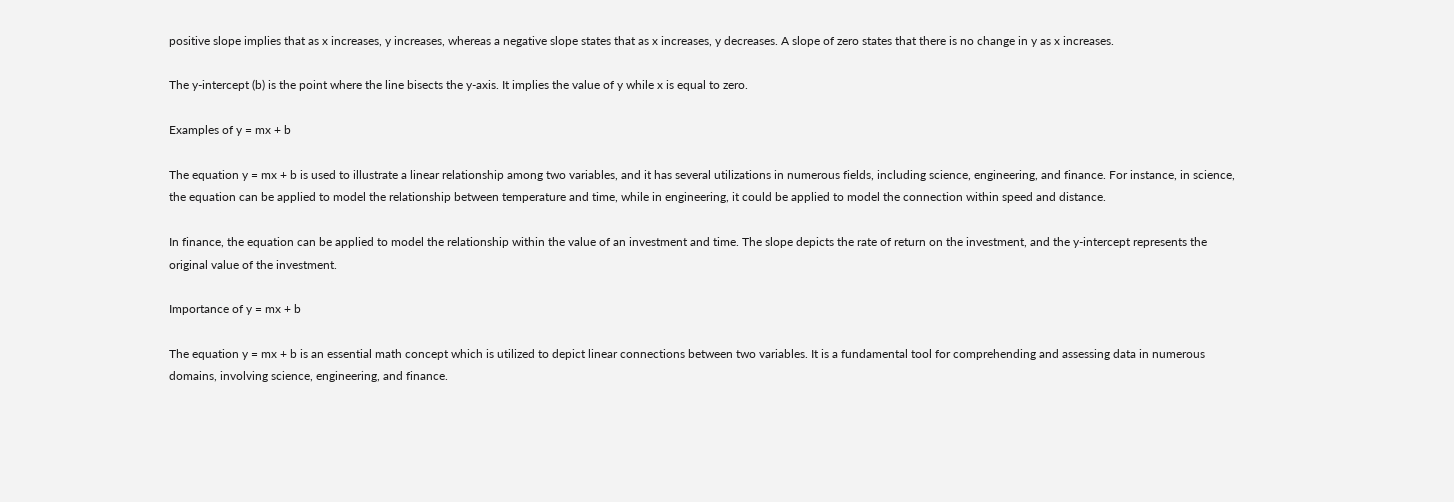positive slope implies that as x increases, y increases, whereas a negative slope states that as x increases, y decreases. A slope of zero states that there is no change in y as x increases.

The y-intercept (b) is the point where the line bisects the y-axis. It implies the value of y while x is equal to zero.

Examples of y = mx + b

The equation y = mx + b is used to illustrate a linear relationship among two variables, and it has several utilizations in numerous fields, including science, engineering, and finance. For instance, in science, the equation can be applied to model the relationship between temperature and time, while in engineering, it could be applied to model the connection within speed and distance.

In finance, the equation can be applied to model the relationship within the value of an investment and time. The slope depicts the rate of return on the investment, and the y-intercept represents the original value of the investment.

Importance of y = mx + b

The equation y = mx + b is an essential math concept which is utilized to depict linear connections between two variables. It is a fundamental tool for comprehending and assessing data in numerous domains, involving science, engineering, and finance.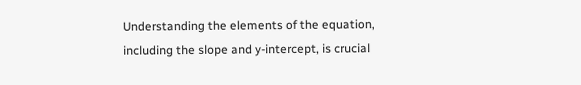Understanding the elements of the equation, including the slope and y-intercept, is crucial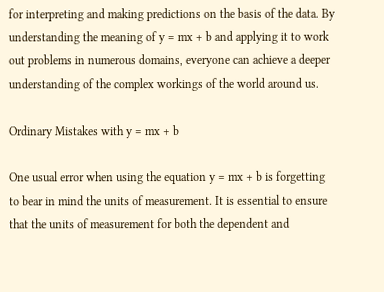for interpreting and making predictions on the basis of the data. By understanding the meaning of y = mx + b and applying it to work out problems in numerous domains, everyone can achieve a deeper understanding of the complex workings of the world around us.

Ordinary Mistakes with y = mx + b

One usual error when using the equation y = mx + b is forgetting to bear in mind the units of measurement. It is essential to ensure that the units of measurement for both the dependent and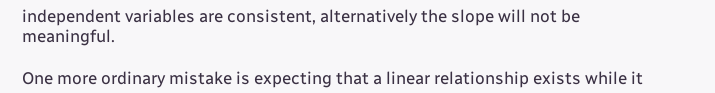independent variables are consistent, alternatively the slope will not be meaningful.

One more ordinary mistake is expecting that a linear relationship exists while it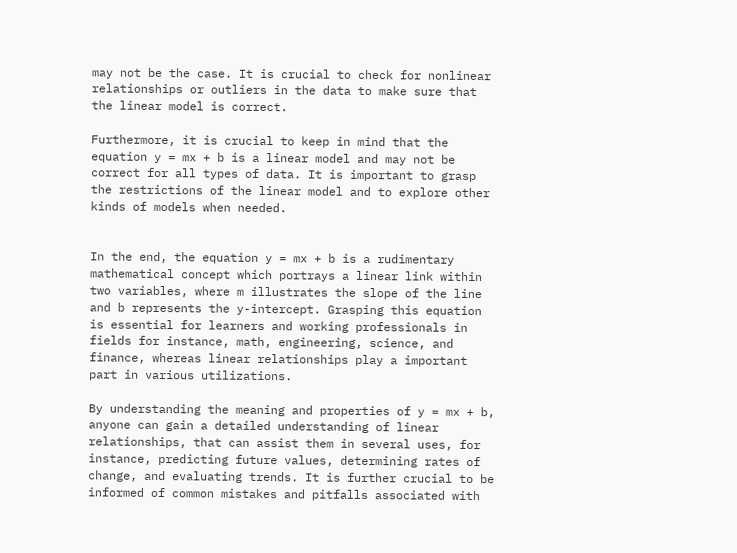may not be the case. It is crucial to check for nonlinear relationships or outliers in the data to make sure that the linear model is correct.

Furthermore, it is crucial to keep in mind that the equation y = mx + b is a linear model and may not be correct for all types of data. It is important to grasp the restrictions of the linear model and to explore other kinds of models when needed.


In the end, the equation y = mx + b is a rudimentary mathematical concept which portrays a linear link within two variables, where m illustrates the slope of the line and b represents the y-intercept. Grasping this equation is essential for learners and working professionals in fields for instance, math, engineering, science, and finance, whereas linear relationships play a important part in various utilizations.

By understanding the meaning and properties of y = mx + b, anyone can gain a detailed understanding of linear relationships, that can assist them in several uses, for instance, predicting future values, determining rates of change, and evaluating trends. It is further crucial to be informed of common mistakes and pitfalls associated with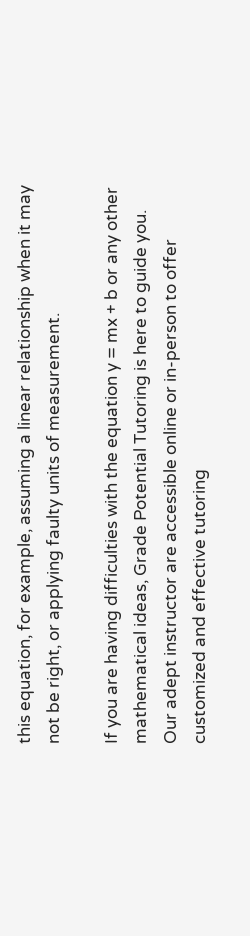this equation, for example, assuming a linear relationship when it may not be right, or applying faulty units of measurement.

If you are having difficulties with the equation y = mx + b or any other mathematical ideas, Grade Potential Tutoring is here to guide you. Our adept instructor are accessible online or in-person to offer customized and effective tutoring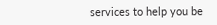services to help you be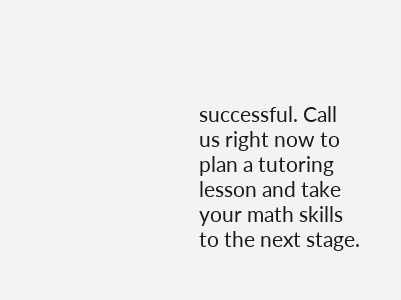successful. Call us right now to plan a tutoring lesson and take your math skills to the next stage.